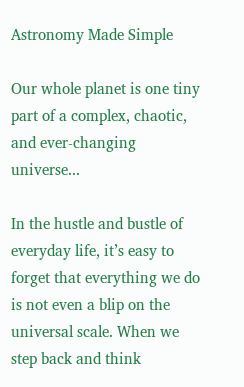Astronomy Made Simple

Our whole planet is one tiny part of a complex, chaotic, and ever-changing universe...

In the hustle and bustle of everyday life, it’s easy to forget that everything we do is not even a blip on the universal scale. When we step back and think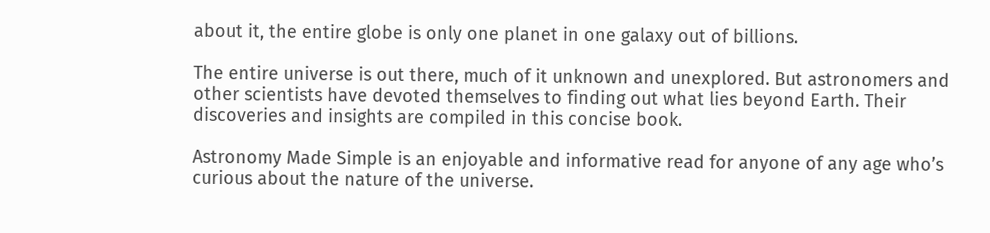about it, the entire globe is only one planet in one galaxy out of billions.

The entire universe is out there, much of it unknown and unexplored. But astronomers and other scientists have devoted themselves to finding out what lies beyond Earth. Their discoveries and insights are compiled in this concise book.

Astronomy Made Simple is an enjoyable and informative read for anyone of any age who’s curious about the nature of the universe.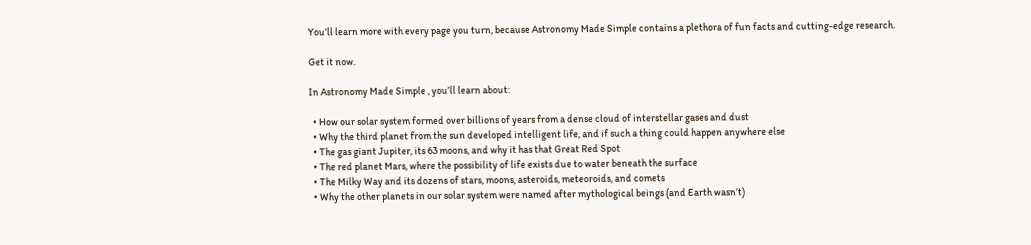You’ll learn more with every page you turn, because Astronomy Made Simple contains a plethora of fun facts and cutting-edge research.

Get it now.

In Astronomy Made Simple , you’ll learn about:

  • How our solar system formed over billions of years from a dense cloud of interstellar gases and dust
  • Why the third planet from the sun developed intelligent life, and if such a thing could happen anywhere else
  • The gas giant Jupiter, its 63 moons, and why it has that Great Red Spot
  • The red planet Mars, where the possibility of life exists due to water beneath the surface
  • The Milky Way and its dozens of stars, moons, asteroids, meteoroids, and comets
  • Why the other planets in our solar system were named after mythological beings (and Earth wasn’t)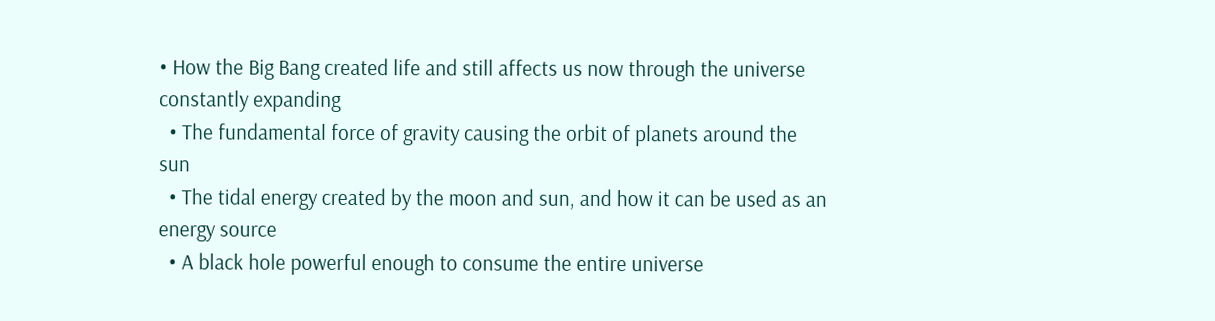• How the Big Bang created life and still affects us now through the universe constantly expanding
  • The fundamental force of gravity causing the orbit of planets around the sun
  • The tidal energy created by the moon and sun, and how it can be used as an energy source
  • A black hole powerful enough to consume the entire universe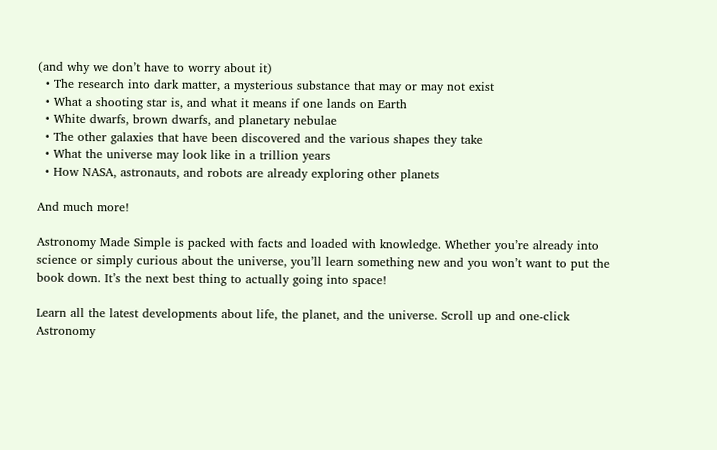(and why we don’t have to worry about it)
  • The research into dark matter, a mysterious substance that may or may not exist
  • What a shooting star is, and what it means if one lands on Earth
  • White dwarfs, brown dwarfs, and planetary nebulae
  • The other galaxies that have been discovered and the various shapes they take
  • What the universe may look like in a trillion years
  • How NASA, astronauts, and robots are already exploring other planets

And much more!

Astronomy Made Simple is packed with facts and loaded with knowledge. Whether you’re already into science or simply curious about the universe, you’ll learn something new and you won’t want to put the book down. It’s the next best thing to actually going into space!

Learn all the latest developments about life, the planet, and the universe. Scroll up and one-click Astronomy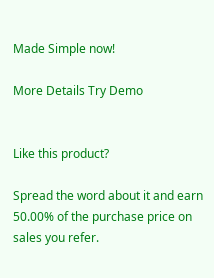Made Simple now!

More Details Try Demo


Like this product?

Spread the word about it and earn 50.00% of the purchase price on sales you refer.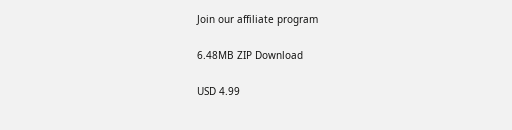Join our affiliate program

6.48MB ZIP Download

USD 4.99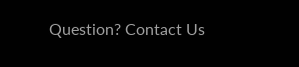Question? Contact Us